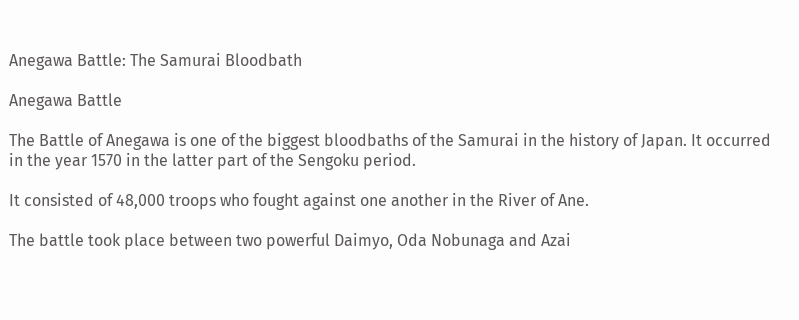Anegawa Battle: The Samurai Bloodbath

Anegawa Battle

The Battle of Anegawa is one of the biggest bloodbaths of the Samurai in the history of Japan. It occurred in the year 1570 in the latter part of the Sengoku period.

It consisted of 48,000 troops who fought against one another in the River of Ane.

The battle took place between two powerful Daimyo, Oda Nobunaga and Azai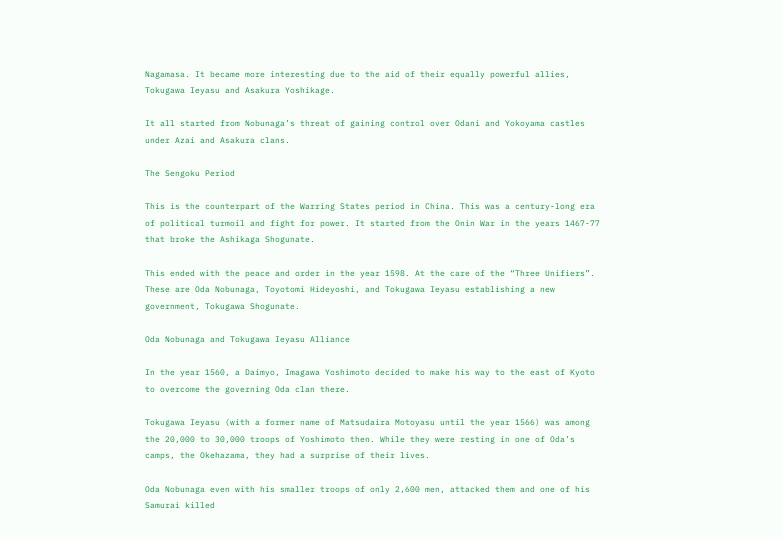Nagamasa. It became more interesting due to the aid of their equally powerful allies, Tokugawa Ieyasu and Asakura Yoshikage.

It all started from Nobunaga’s threat of gaining control over Odani and Yokoyama castles under Azai and Asakura clans.

The Sengoku Period

This is the counterpart of the Warring States period in China. This was a century-long era of political turmoil and fight for power. It started from the Onin War in the years 1467-77 that broke the Ashikaga Shogunate.

This ended with the peace and order in the year 1598. At the care of the “Three Unifiers”. These are Oda Nobunaga, Toyotomi Hideyoshi, and Tokugawa Ieyasu establishing a new government, Tokugawa Shogunate.

Oda Nobunaga and Tokugawa Ieyasu Alliance

In the year 1560, a Daimyo, Imagawa Yoshimoto decided to make his way to the east of Kyoto to overcome the governing Oda clan there.

Tokugawa Ieyasu (with a former name of Matsudaira Motoyasu until the year 1566) was among the 20,000 to 30,000 troops of Yoshimoto then. While they were resting in one of Oda’s camps, the Okehazama, they had a surprise of their lives.

Oda Nobunaga even with his smaller troops of only 2,600 men, attacked them and one of his Samurai killed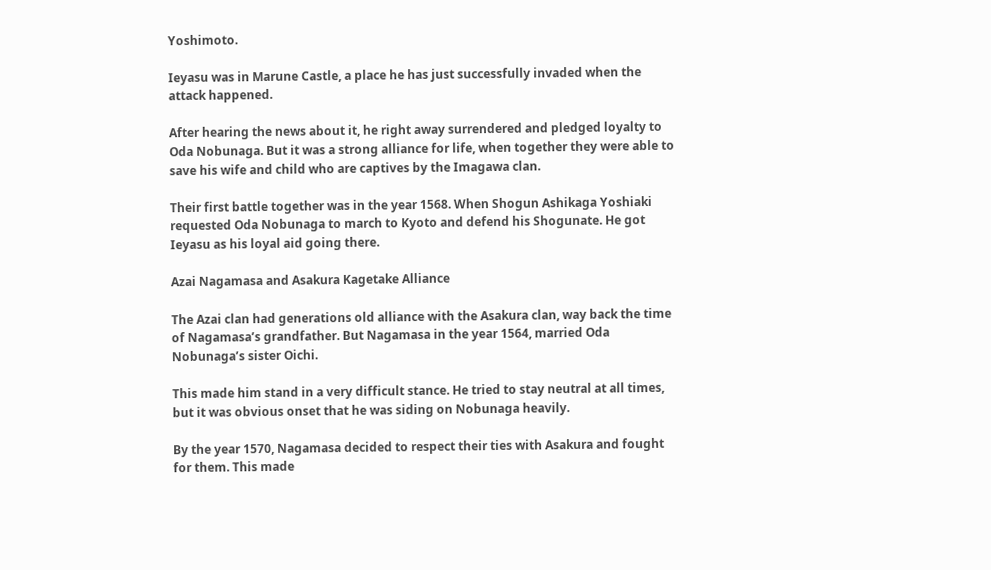Yoshimoto.

Ieyasu was in Marune Castle, a place he has just successfully invaded when the attack happened.

After hearing the news about it, he right away surrendered and pledged loyalty to Oda Nobunaga. But it was a strong alliance for life, when together they were able to save his wife and child who are captives by the Imagawa clan.

Their first battle together was in the year 1568. When Shogun Ashikaga Yoshiaki requested Oda Nobunaga to march to Kyoto and defend his Shogunate. He got Ieyasu as his loyal aid going there.

Azai Nagamasa and Asakura Kagetake Alliance

The Azai clan had generations old alliance with the Asakura clan, way back the time of Nagamasa’s grandfather. But Nagamasa in the year 1564, married Oda Nobunaga’s sister Oichi.

This made him stand in a very difficult stance. He tried to stay neutral at all times, but it was obvious onset that he was siding on Nobunaga heavily.

By the year 1570, Nagamasa decided to respect their ties with Asakura and fought for them. This made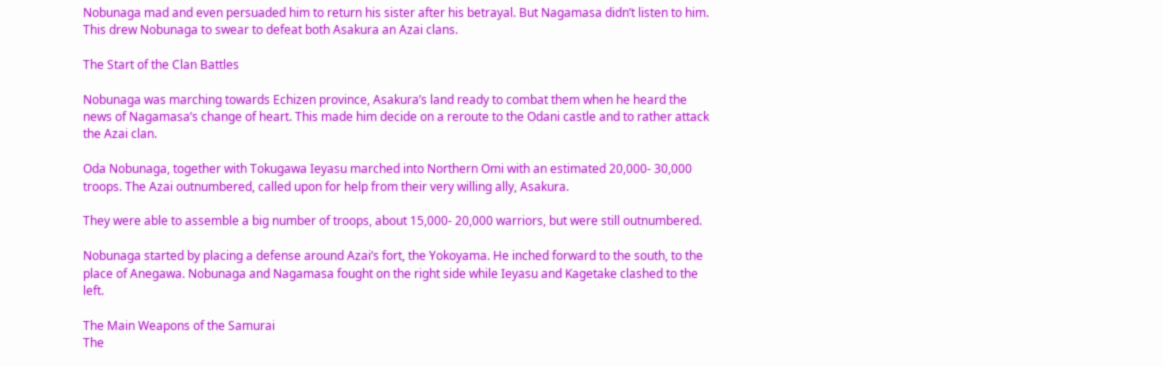Nobunaga mad and even persuaded him to return his sister after his betrayal. But Nagamasa didn’t listen to him. This drew Nobunaga to swear to defeat both Asakura an Azai clans.

The Start of the Clan Battles

Nobunaga was marching towards Echizen province, Asakura’s land ready to combat them when he heard the news of Nagamasa’s change of heart. This made him decide on a reroute to the Odani castle and to rather attack the Azai clan.

Oda Nobunaga, together with Tokugawa Ieyasu marched into Northern Omi with an estimated 20,000- 30,000 troops. The Azai outnumbered, called upon for help from their very willing ally, Asakura.

They were able to assemble a big number of troops, about 15,000- 20,000 warriors, but were still outnumbered.

Nobunaga started by placing a defense around Azai’s fort, the Yokoyama. He inched forward to the south, to the place of Anegawa. Nobunaga and Nagamasa fought on the right side while Ieyasu and Kagetake clashed to the left.

The Main Weapons of the Samurai
The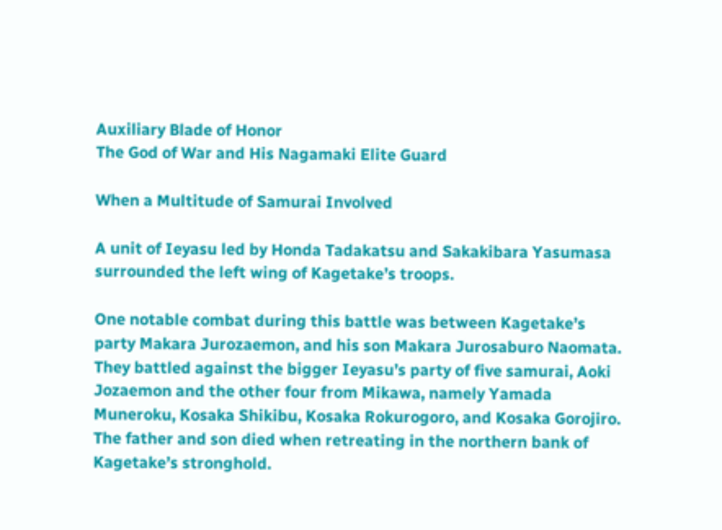Auxiliary Blade of Honor
The God of War and His Nagamaki Elite Guard

When a Multitude of Samurai Involved

A unit of Ieyasu led by Honda Tadakatsu and Sakakibara Yasumasa surrounded the left wing of Kagetake’s troops.

One notable combat during this battle was between Kagetake’s party Makara Jurozaemon, and his son Makara Jurosaburo Naomata. They battled against the bigger Ieyasu’s party of five samurai, Aoki Jozaemon and the other four from Mikawa, namely Yamada Muneroku, Kosaka Shikibu, Kosaka Rokurogoro, and Kosaka Gorojiro. The father and son died when retreating in the northern bank of Kagetake’s stronghold.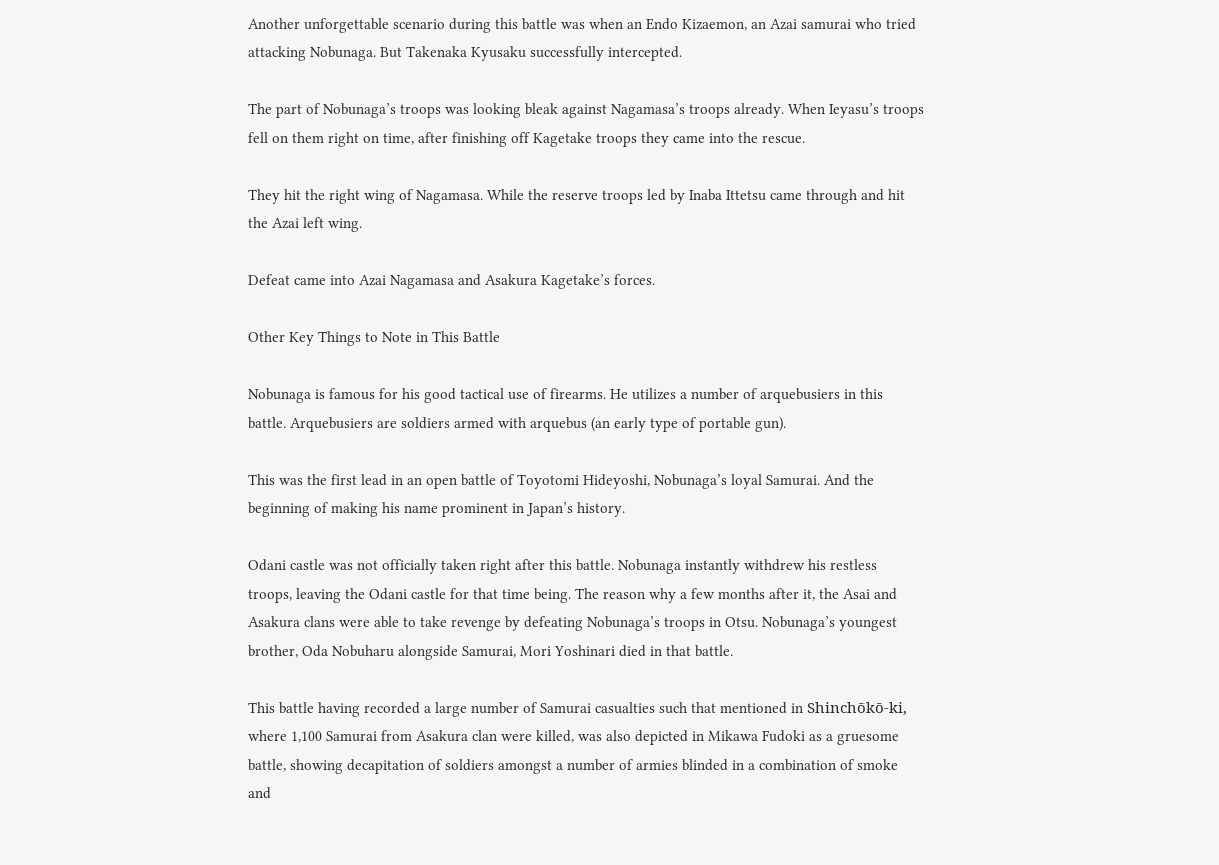Another unforgettable scenario during this battle was when an Endo Kizaemon, an Azai samurai who tried attacking Nobunaga. But Takenaka Kyusaku successfully intercepted.

The part of Nobunaga’s troops was looking bleak against Nagamasa’s troops already. When Ieyasu’s troops fell on them right on time, after finishing off Kagetake troops they came into the rescue.

They hit the right wing of Nagamasa. While the reserve troops led by Inaba Ittetsu came through and hit the Azai left wing.

Defeat came into Azai Nagamasa and Asakura Kagetake’s forces.

Other Key Things to Note in This Battle

Nobunaga is famous for his good tactical use of firearms. He utilizes a number of arquebusiers in this battle. Arquebusiers are soldiers armed with arquebus (an early type of portable gun).

This was the first lead in an open battle of Toyotomi Hideyoshi, Nobunaga’s loyal Samurai. And the beginning of making his name prominent in Japan’s history.

Odani castle was not officially taken right after this battle. Nobunaga instantly withdrew his restless troops, leaving the Odani castle for that time being. The reason why a few months after it, the Asai and Asakura clans were able to take revenge by defeating Nobunaga’s troops in Otsu. Nobunaga’s youngest brother, Oda Nobuharu alongside Samurai, Mori Yoshinari died in that battle.

This battle having recorded a large number of Samurai casualties such that mentioned in Shinchōkō-ki, where 1,100 Samurai from Asakura clan were killed, was also depicted in Mikawa Fudoki as a gruesome battle, showing decapitation of soldiers amongst a number of armies blinded in a combination of smoke and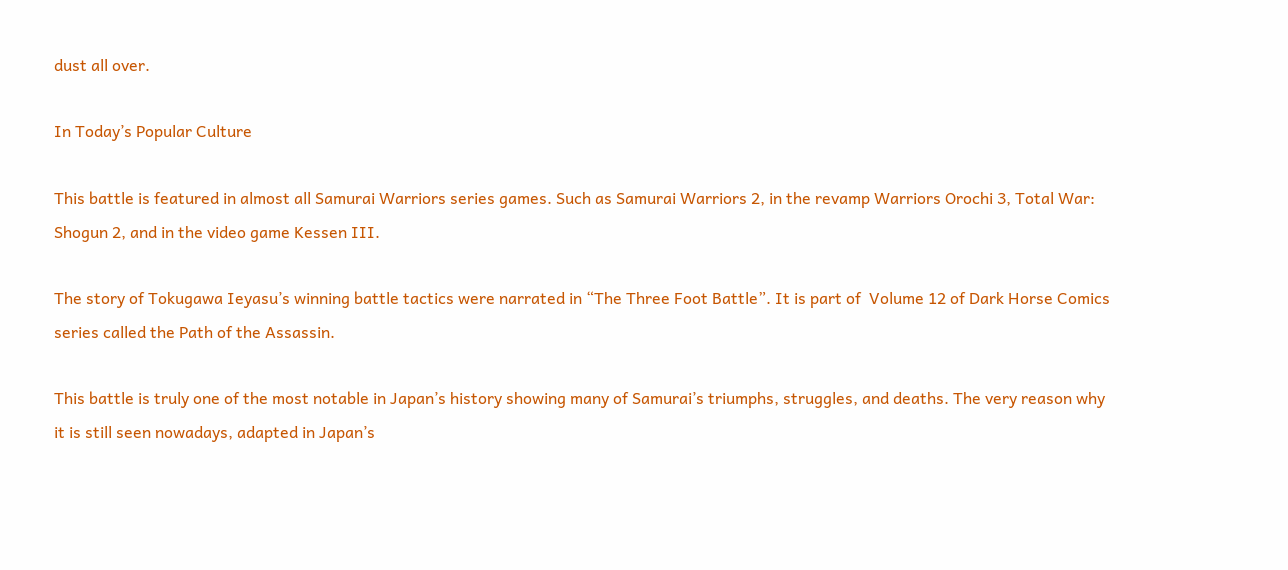dust all over.

In Today’s Popular Culture

This battle is featured in almost all Samurai Warriors series games. Such as Samurai Warriors 2, in the revamp Warriors Orochi 3, Total War: Shogun 2, and in the video game Kessen III.

The story of Tokugawa Ieyasu’s winning battle tactics were narrated in “The Three Foot Battle”. It is part of  Volume 12 of Dark Horse Comics series called the Path of the Assassin.

This battle is truly one of the most notable in Japan’s history showing many of Samurai’s triumphs, struggles, and deaths. The very reason why it is still seen nowadays, adapted in Japan’s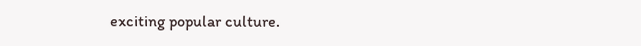exciting popular culture.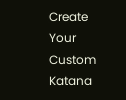Create Your Custom Katana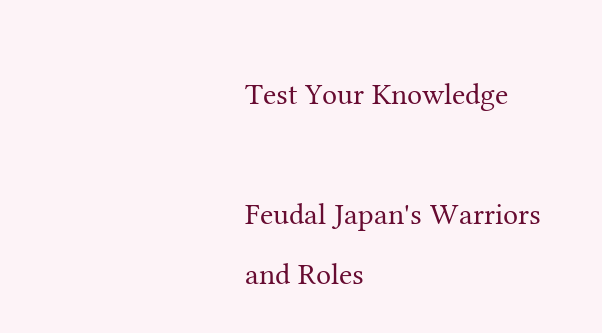Test Your Knowledge

Feudal Japan's Warriors and Roles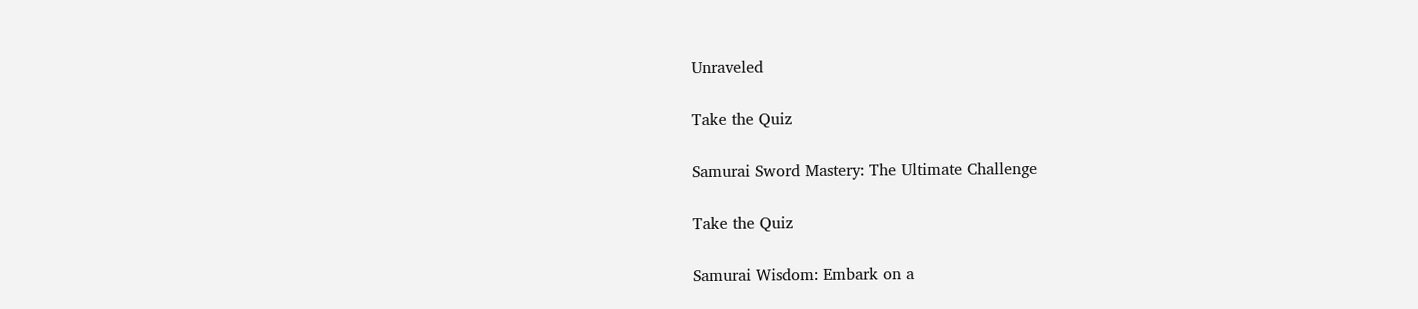Unraveled

Take the Quiz

Samurai Sword Mastery: The Ultimate Challenge

Take the Quiz

Samurai Wisdom: Embark on a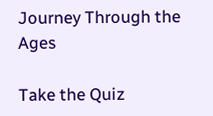Journey Through the Ages

Take the Quiz